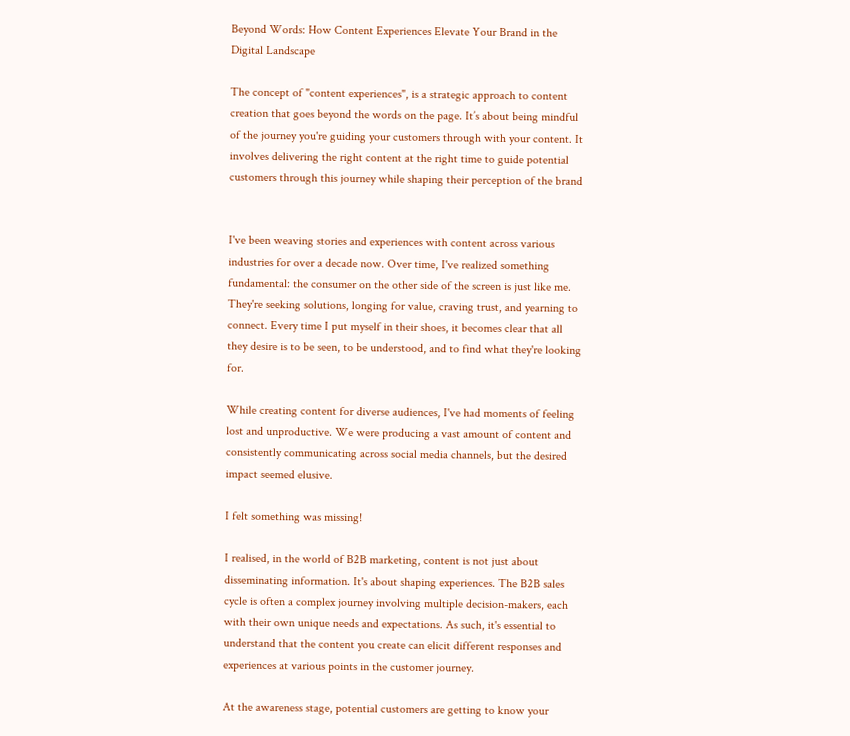Beyond Words: How Content Experiences Elevate Your Brand in the Digital Landscape

The concept of "content experiences", is a strategic approach to content creation that goes beyond the words on the page. It’s about being mindful of the journey you're guiding your customers through with your content. It involves delivering the right content at the right time to guide potential customers through this journey while shaping their perception of the brand


I've been weaving stories and experiences with content across various industries for over a decade now. Over time, I've realized something fundamental: the consumer on the other side of the screen is just like me. They're seeking solutions, longing for value, craving trust, and yearning to connect. Every time I put myself in their shoes, it becomes clear that all they desire is to be seen, to be understood, and to find what they're looking for.

While creating content for diverse audiences, I've had moments of feeling lost and unproductive. We were producing a vast amount of content and consistently communicating across social media channels, but the desired impact seemed elusive.

I felt something was missing!

I realised, in the world of B2B marketing, content is not just about disseminating information. It's about shaping experiences. The B2B sales cycle is often a complex journey involving multiple decision-makers, each with their own unique needs and expectations. As such, it's essential to understand that the content you create can elicit different responses and experiences at various points in the customer journey.

At the awareness stage, potential customers are getting to know your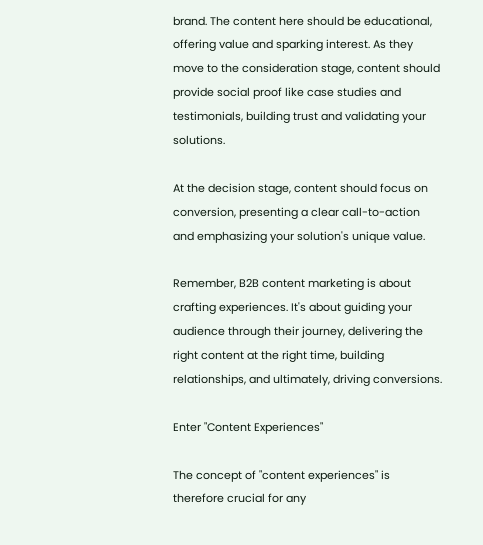brand. The content here should be educational, offering value and sparking interest. As they move to the consideration stage, content should provide social proof like case studies and testimonials, building trust and validating your solutions.

At the decision stage, content should focus on conversion, presenting a clear call-to-action and emphasizing your solution's unique value.

Remember, B2B content marketing is about crafting experiences. It's about guiding your audience through their journey, delivering the right content at the right time, building relationships, and ultimately, driving conversions.

Enter "Content Experiences"

The concept of "content experiences" is therefore crucial for any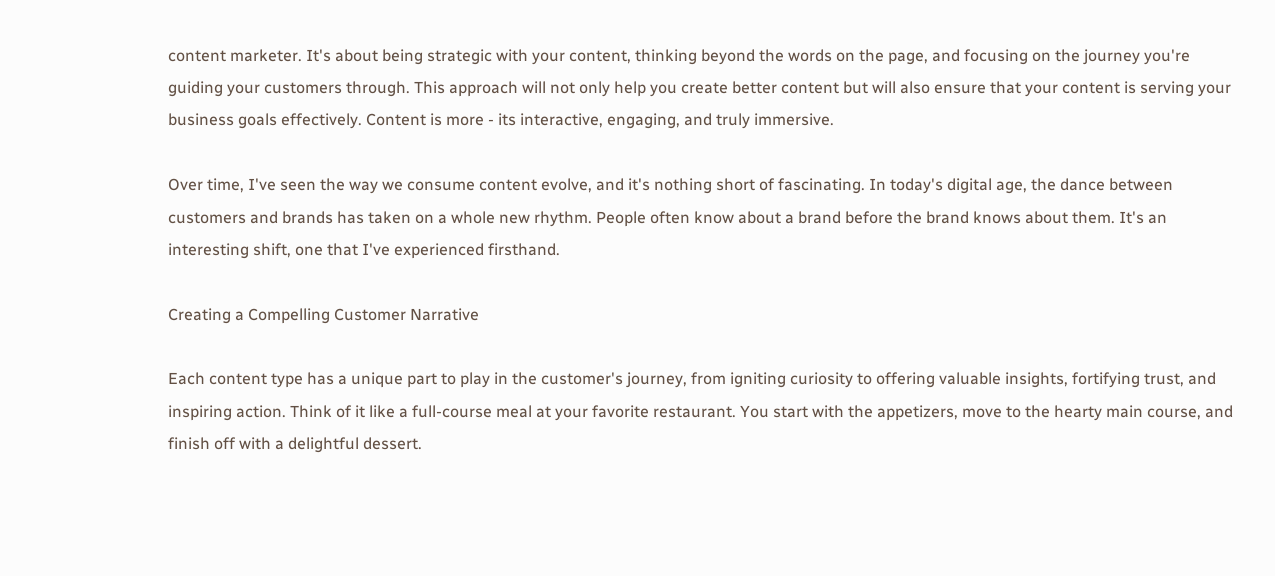content marketer. It's about being strategic with your content, thinking beyond the words on the page, and focusing on the journey you're guiding your customers through. This approach will not only help you create better content but will also ensure that your content is serving your business goals effectively. Content is more - its interactive, engaging, and truly immersive.

Over time, I've seen the way we consume content evolve, and it's nothing short of fascinating. In today's digital age, the dance between customers and brands has taken on a whole new rhythm. People often know about a brand before the brand knows about them. It's an interesting shift, one that I've experienced firsthand.

Creating a Compelling Customer Narrative

Each content type has a unique part to play in the customer's journey, from igniting curiosity to offering valuable insights, fortifying trust, and inspiring action. Think of it like a full-course meal at your favorite restaurant. You start with the appetizers, move to the hearty main course, and finish off with a delightful dessert.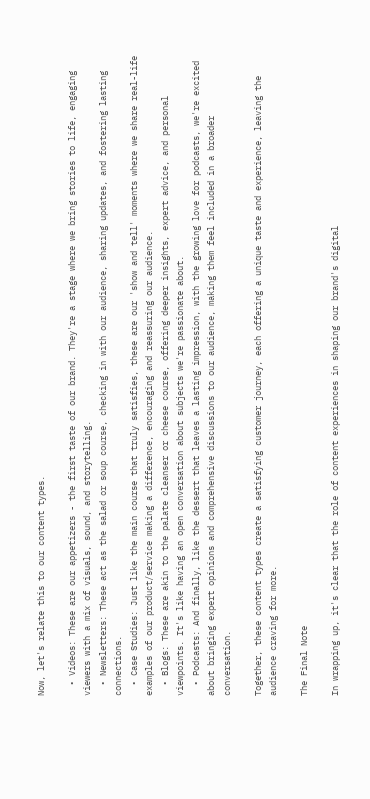Now, let's relate this to our content types.

  • Videos: These are our appetizers - the first taste of our brand. They're a stage where we bring stories to life, engaging viewers with a mix of visuals, sound, and storytelling.
  • Newsletters: These act as the salad or soup course, checking in with our audience, sharing updates, and fostering lasting connections.
  • Case Studies: Just like the main course that truly satisfies, these are our 'show and tell' moments where we share real-life examples of our product/service making a difference, encouraging and reassuring our audience.
  • Blogs: These are akin to the palate cleanser or cheese course, offering deeper insights, expert advice, and personal viewpoints. It's like having an open conversation about subjects we're passionate about.
  • Podcasts: And finally, like the dessert that leaves a lasting impression, with the growing love for podcasts, we're excited about bringing expert opinions and comprehensive discussions to our audience, making them feel included in a broader conversation.

Together, these content types create a satisfying customer journey, each offering a unique taste and experience, leaving the audience craving for more.

The Final Note

In wrapping up, it's clear that the role of content experiences in shaping our brand's digital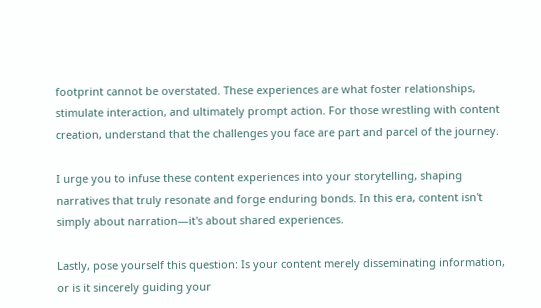footprint cannot be overstated. These experiences are what foster relationships, stimulate interaction, and ultimately prompt action. For those wrestling with content creation, understand that the challenges you face are part and parcel of the journey.

I urge you to infuse these content experiences into your storytelling, shaping narratives that truly resonate and forge enduring bonds. In this era, content isn't simply about narration—it's about shared experiences.

Lastly, pose yourself this question: Is your content merely disseminating information, or is it sincerely guiding your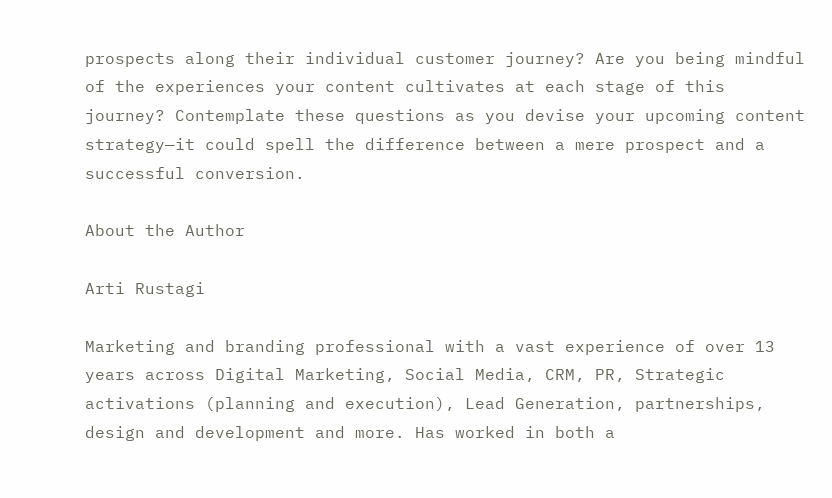prospects along their individual customer journey? Are you being mindful of the experiences your content cultivates at each stage of this journey? Contemplate these questions as you devise your upcoming content strategy—it could spell the difference between a mere prospect and a successful conversion.

About the Author

Arti Rustagi

Marketing and branding professional with a vast experience of over 13 years across Digital Marketing, Social Media, CRM, PR, Strategic activations (planning and execution), Lead Generation, partnerships, design and development and more. Has worked in both a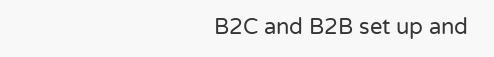B2C and B2B set up and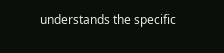understands the specific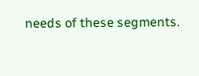needs of these segments.